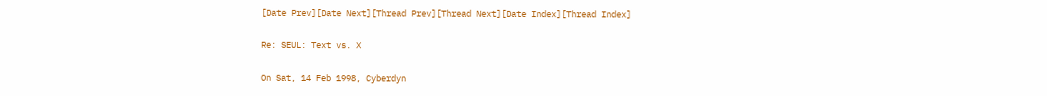[Date Prev][Date Next][Thread Prev][Thread Next][Date Index][Thread Index]

Re: SEUL: Text vs. X

On Sat, 14 Feb 1998, Cyberdyn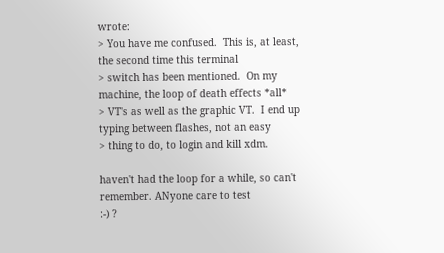wrote:
> You have me confused.  This is, at least, the second time this terminal
> switch has been mentioned.  On my machine, the loop of death effects *all*
> VT's as well as the graphic VT.  I end up typing between flashes, not an easy
> thing to do, to login and kill xdm.

haven't had the loop for a while, so can't remember. ANyone care to test
:-) ?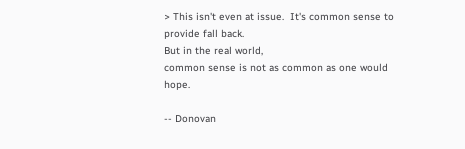> This isn't even at issue.  It's common sense to provide fall back.
But in the real world,
common sense is not as common as one would hope.

-- Donovan